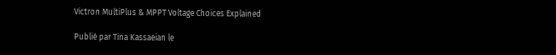Victron MultiPlus & MPPT Voltage Choices Explained

Publié par Tina Kassaeian le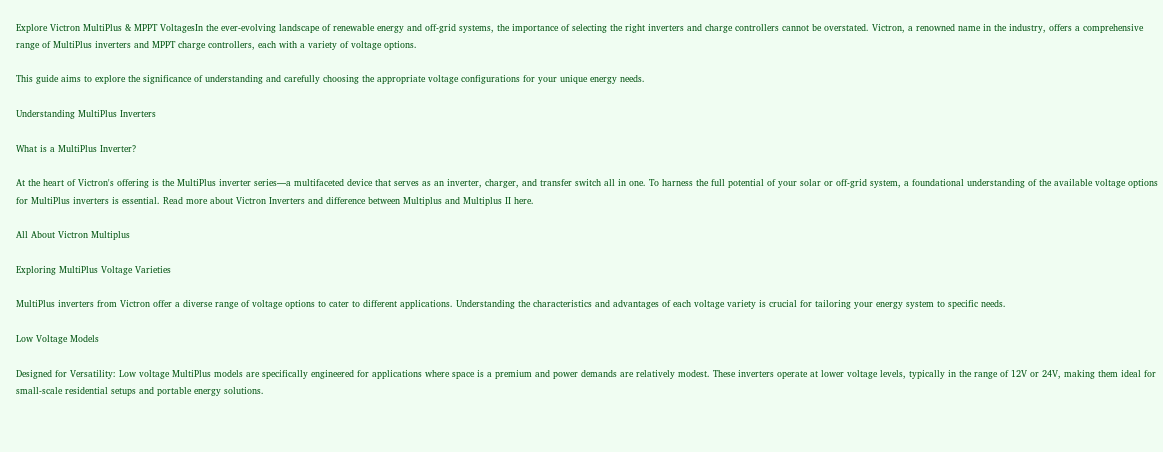Explore Victron MultiPlus & MPPT VoltagesIn the ever-evolving landscape of renewable energy and off-grid systems, the importance of selecting the right inverters and charge controllers cannot be overstated. Victron, a renowned name in the industry, offers a comprehensive range of MultiPlus inverters and MPPT charge controllers, each with a variety of voltage options.

This guide aims to explore the significance of understanding and carefully choosing the appropriate voltage configurations for your unique energy needs.

Understanding MultiPlus Inverters

What is a MultiPlus Inverter?

At the heart of Victron's offering is the MultiPlus inverter series—a multifaceted device that serves as an inverter, charger, and transfer switch all in one. To harness the full potential of your solar or off-grid system, a foundational understanding of the available voltage options for MultiPlus inverters is essential. Read more about Victron Inverters and difference between Multiplus and Multiplus II here.

All About Victron Multiplus

Exploring MultiPlus Voltage Varieties

MultiPlus inverters from Victron offer a diverse range of voltage options to cater to different applications. Understanding the characteristics and advantages of each voltage variety is crucial for tailoring your energy system to specific needs.

Low Voltage Models

Designed for Versatility: Low voltage MultiPlus models are specifically engineered for applications where space is a premium and power demands are relatively modest. These inverters operate at lower voltage levels, typically in the range of 12V or 24V, making them ideal for small-scale residential setups and portable energy solutions.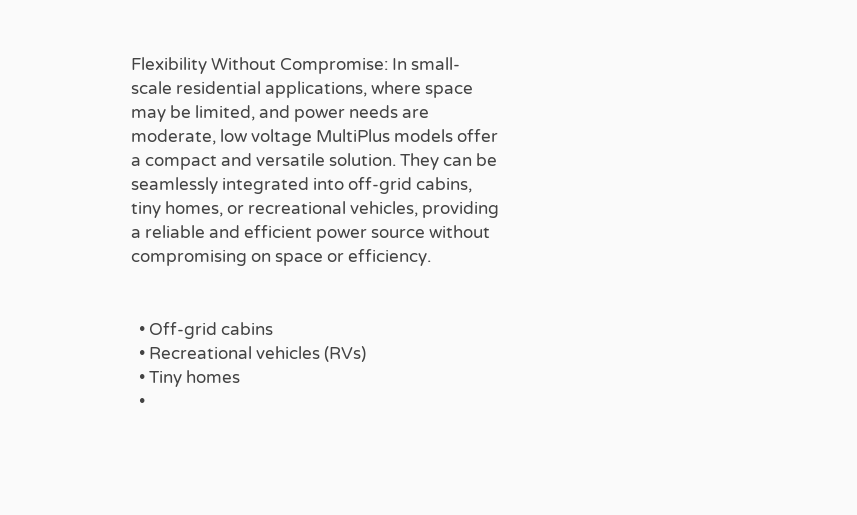Flexibility Without Compromise: In small-scale residential applications, where space may be limited, and power needs are moderate, low voltage MultiPlus models offer a compact and versatile solution. They can be seamlessly integrated into off-grid cabins, tiny homes, or recreational vehicles, providing a reliable and efficient power source without compromising on space or efficiency.


  • Off-grid cabins
  • Recreational vehicles (RVs)
  • Tiny homes
  •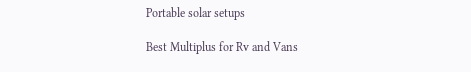Portable solar setups

Best Multiplus for Rv and Vans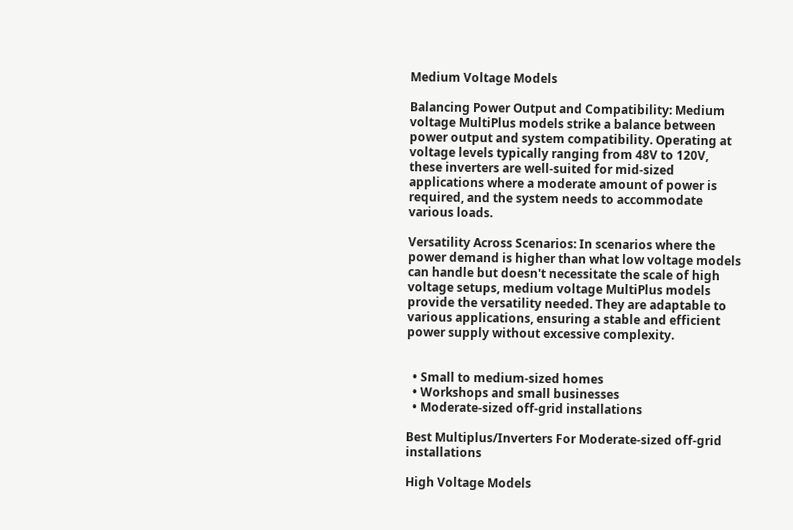Medium Voltage Models

Balancing Power Output and Compatibility: Medium voltage MultiPlus models strike a balance between power output and system compatibility. Operating at voltage levels typically ranging from 48V to 120V, these inverters are well-suited for mid-sized applications where a moderate amount of power is required, and the system needs to accommodate various loads.

Versatility Across Scenarios: In scenarios where the power demand is higher than what low voltage models can handle but doesn't necessitate the scale of high voltage setups, medium voltage MultiPlus models provide the versatility needed. They are adaptable to various applications, ensuring a stable and efficient power supply without excessive complexity.


  • Small to medium-sized homes
  • Workshops and small businesses
  • Moderate-sized off-grid installations

Best Multiplus/Inverters For Moderate-sized off-grid installations

High Voltage Models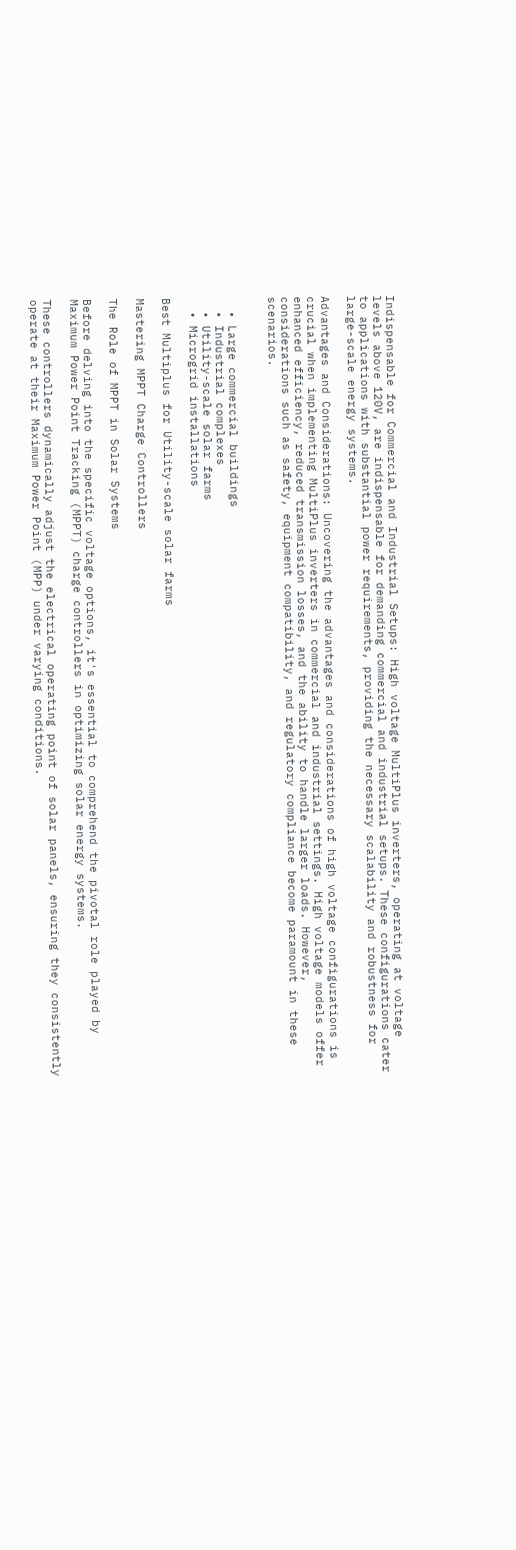Indispensable for Commercial and Industrial Setups: High voltage MultiPlus inverters, operating at voltage levels above 120V, are indispensable for demanding commercial and industrial setups. These configurations cater to applications with substantial power requirements, providing the necessary scalability and robustness for large-scale energy systems.

Advantages and Considerations: Uncovering the advantages and considerations of high voltage configurations is crucial when implementing MultiPlus inverters in commercial and industrial settings. High voltage models offer enhanced efficiency, reduced transmission losses, and the ability to handle larger loads. However, considerations such as safety, equipment compatibility, and regulatory compliance become paramount in these scenarios.


  • Large commercial buildings
  • Industrial complexes
  • Utility-scale solar farms
  • Microgrid installations

Best Multiplus for Utility-scale solar farms

Mastering MPPT Charge Controllers

The Role of MPPT in Solar Systems

Before delving into the specific voltage options, it's essential to comprehend the pivotal role played by Maximum Power Point Tracking (MPPT) charge controllers in optimizing solar energy systems.

These controllers dynamically adjust the electrical operating point of solar panels, ensuring they consistently operate at their Maximum Power Point (MPP) under varying conditions.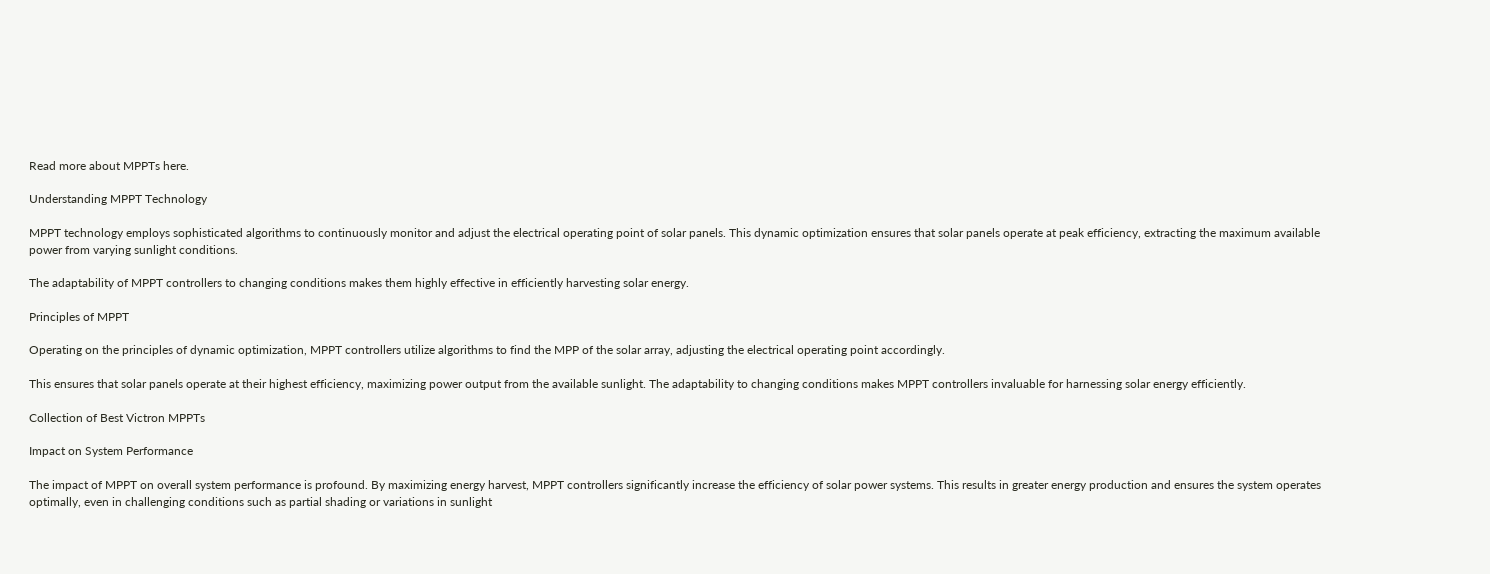Read more about MPPTs here.

Understanding MPPT Technology

MPPT technology employs sophisticated algorithms to continuously monitor and adjust the electrical operating point of solar panels. This dynamic optimization ensures that solar panels operate at peak efficiency, extracting the maximum available power from varying sunlight conditions.

The adaptability of MPPT controllers to changing conditions makes them highly effective in efficiently harvesting solar energy.

Principles of MPPT

Operating on the principles of dynamic optimization, MPPT controllers utilize algorithms to find the MPP of the solar array, adjusting the electrical operating point accordingly.

This ensures that solar panels operate at their highest efficiency, maximizing power output from the available sunlight. The adaptability to changing conditions makes MPPT controllers invaluable for harnessing solar energy efficiently.

Collection of Best Victron MPPTs

Impact on System Performance

The impact of MPPT on overall system performance is profound. By maximizing energy harvest, MPPT controllers significantly increase the efficiency of solar power systems. This results in greater energy production and ensures the system operates optimally, even in challenging conditions such as partial shading or variations in sunlight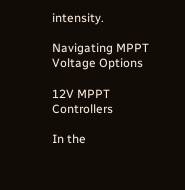intensity.

Navigating MPPT Voltage Options

12V MPPT Controllers

In the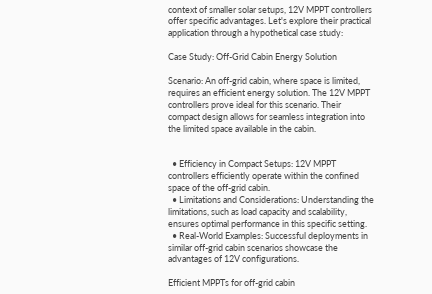context of smaller solar setups, 12V MPPT controllers offer specific advantages. Let's explore their practical application through a hypothetical case study:

Case Study: Off-Grid Cabin Energy Solution

Scenario: An off-grid cabin, where space is limited, requires an efficient energy solution. The 12V MPPT controllers prove ideal for this scenario. Their compact design allows for seamless integration into the limited space available in the cabin.


  • Efficiency in Compact Setups: 12V MPPT controllers efficiently operate within the confined space of the off-grid cabin.
  • Limitations and Considerations: Understanding the limitations, such as load capacity and scalability, ensures optimal performance in this specific setting.
  • Real-World Examples: Successful deployments in similar off-grid cabin scenarios showcase the advantages of 12V configurations.

Efficient MPPTs for off-grid cabin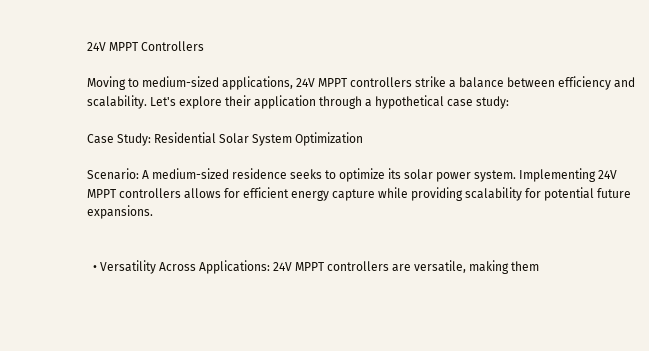24V MPPT Controllers

Moving to medium-sized applications, 24V MPPT controllers strike a balance between efficiency and scalability. Let's explore their application through a hypothetical case study:

Case Study: Residential Solar System Optimization

Scenario: A medium-sized residence seeks to optimize its solar power system. Implementing 24V MPPT controllers allows for efficient energy capture while providing scalability for potential future expansions.


  • Versatility Across Applications: 24V MPPT controllers are versatile, making them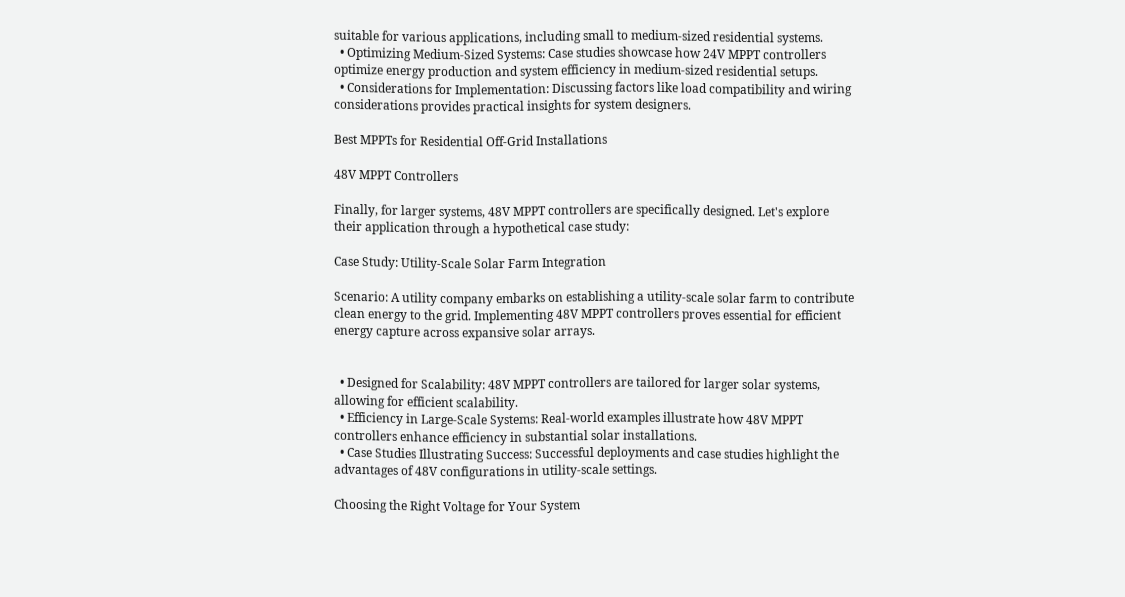suitable for various applications, including small to medium-sized residential systems.
  • Optimizing Medium-Sized Systems: Case studies showcase how 24V MPPT controllers optimize energy production and system efficiency in medium-sized residential setups.
  • Considerations for Implementation: Discussing factors like load compatibility and wiring considerations provides practical insights for system designers.

Best MPPTs for Residential Off-Grid Installations

48V MPPT Controllers

Finally, for larger systems, 48V MPPT controllers are specifically designed. Let's explore their application through a hypothetical case study:

Case Study: Utility-Scale Solar Farm Integration

Scenario: A utility company embarks on establishing a utility-scale solar farm to contribute clean energy to the grid. Implementing 48V MPPT controllers proves essential for efficient energy capture across expansive solar arrays.


  • Designed for Scalability: 48V MPPT controllers are tailored for larger solar systems, allowing for efficient scalability.
  • Efficiency in Large-Scale Systems: Real-world examples illustrate how 48V MPPT controllers enhance efficiency in substantial solar installations.
  • Case Studies Illustrating Success: Successful deployments and case studies highlight the advantages of 48V configurations in utility-scale settings.

Choosing the Right Voltage for Your System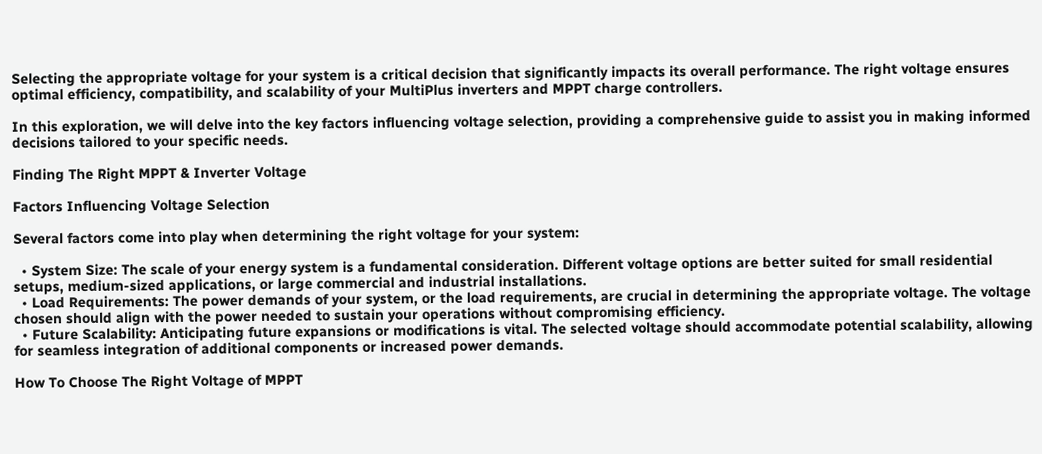Selecting the appropriate voltage for your system is a critical decision that significantly impacts its overall performance. The right voltage ensures optimal efficiency, compatibility, and scalability of your MultiPlus inverters and MPPT charge controllers.

In this exploration, we will delve into the key factors influencing voltage selection, providing a comprehensive guide to assist you in making informed decisions tailored to your specific needs.

Finding The Right MPPT & Inverter Voltage

Factors Influencing Voltage Selection

Several factors come into play when determining the right voltage for your system:

  • System Size: The scale of your energy system is a fundamental consideration. Different voltage options are better suited for small residential setups, medium-sized applications, or large commercial and industrial installations.
  • Load Requirements: The power demands of your system, or the load requirements, are crucial in determining the appropriate voltage. The voltage chosen should align with the power needed to sustain your operations without compromising efficiency.
  • Future Scalability: Anticipating future expansions or modifications is vital. The selected voltage should accommodate potential scalability, allowing for seamless integration of additional components or increased power demands.

How To Choose The Right Voltage of MPPT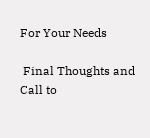For Your Needs

 Final Thoughts and Call to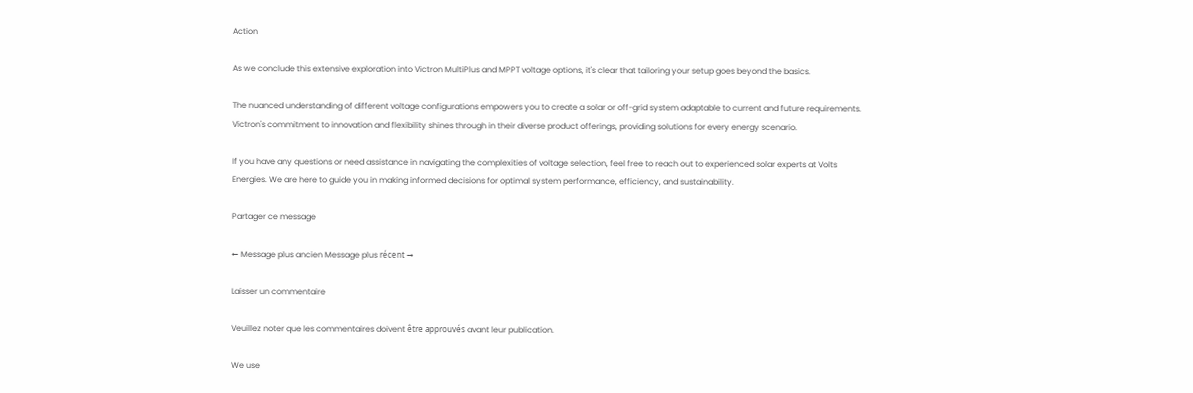Action

As we conclude this extensive exploration into Victron MultiPlus and MPPT voltage options, it's clear that tailoring your setup goes beyond the basics.

The nuanced understanding of different voltage configurations empowers you to create a solar or off-grid system adaptable to current and future requirements. Victron's commitment to innovation and flexibility shines through in their diverse product offerings, providing solutions for every energy scenario.

If you have any questions or need assistance in navigating the complexities of voltage selection, feel free to reach out to experienced solar experts at Volts Energies. We are here to guide you in making informed decisions for optimal system performance, efficiency, and sustainability.

Partager ce message

← Message plus ancien Message plus récent →

Laisser un commentaire

Veuillez noter que les commentaires doivent être approuvés avant leur publication.

We use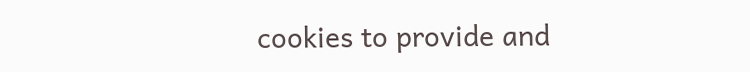cookies to provide and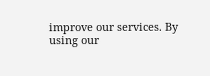improve our services. By using our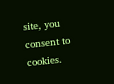site, you consent to cookies.